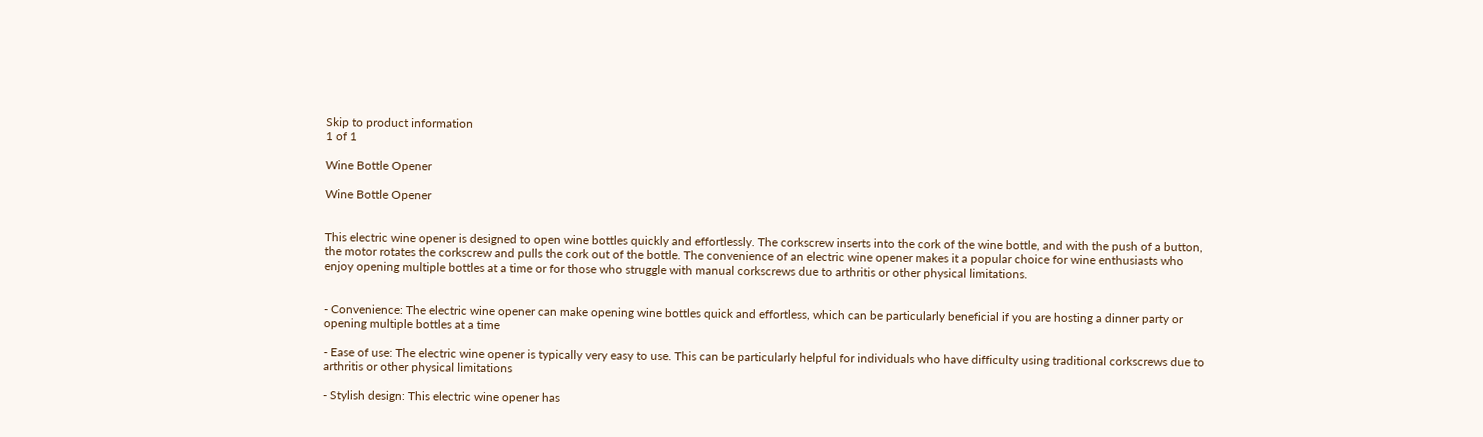Skip to product information
1 of 1

Wine Bottle Opener

Wine Bottle Opener


This electric wine opener is designed to open wine bottles quickly and effortlessly. The corkscrew inserts into the cork of the wine bottle, and with the push of a button, the motor rotates the corkscrew and pulls the cork out of the bottle. The convenience of an electric wine opener makes it a popular choice for wine enthusiasts who enjoy opening multiple bottles at a time or for those who struggle with manual corkscrews due to arthritis or other physical limitations.


- Convenience: The electric wine opener can make opening wine bottles quick and effortless, which can be particularly beneficial if you are hosting a dinner party or opening multiple bottles at a time

- Ease of use: The electric wine opener is typically very easy to use. This can be particularly helpful for individuals who have difficulty using traditional corkscrews due to arthritis or other physical limitations

- Stylish design: This electric wine opener has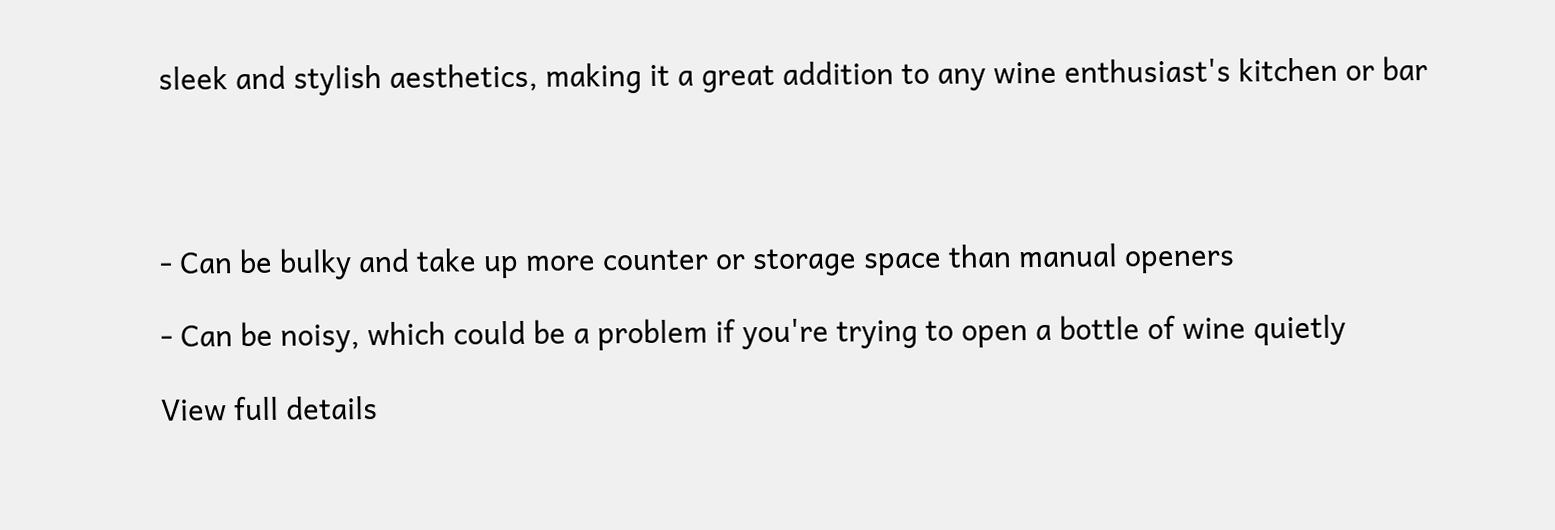sleek and stylish aesthetics, making it a great addition to any wine enthusiast's kitchen or bar




- Can be bulky and take up more counter or storage space than manual openers

- Can be noisy, which could be a problem if you're trying to open a bottle of wine quietly

View full details